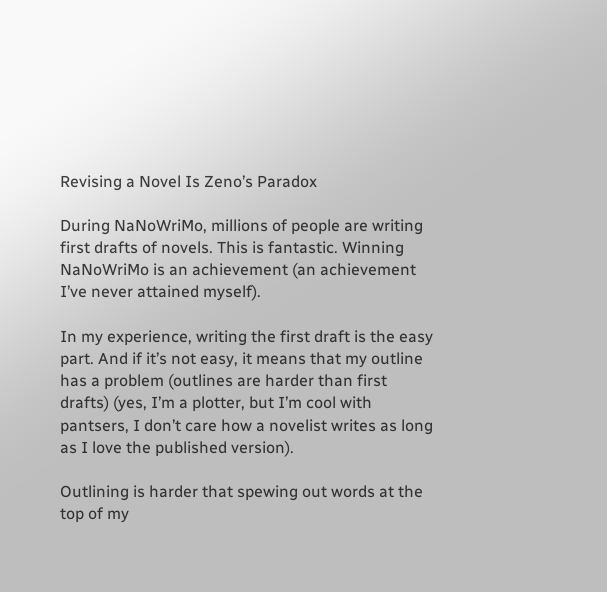Revising a Novel Is Zeno’s Paradox

During NaNoWriMo, millions of people are writing first drafts of novels. This is fantastic. Winning NaNoWriMo is an achievement (an achievement I’ve never attained myself).

In my experience, writing the first draft is the easy part. And if it’s not easy, it means that my outline has a problem (outlines are harder than first drafts) (yes, I’m a plotter, but I’m cool with pantsers, I don’t care how a novelist writes as long as I love the published version).

Outlining is harder that spewing out words at the top of my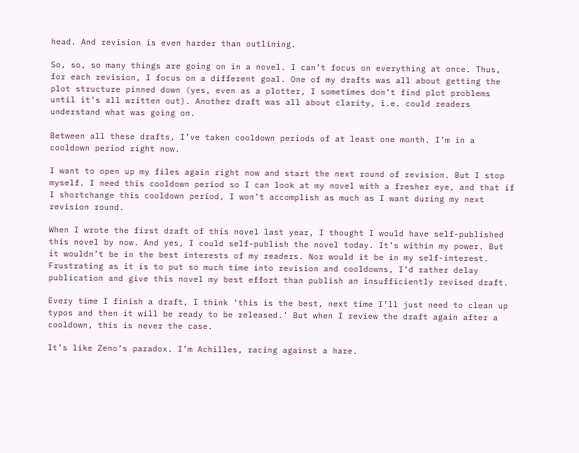head. And revision is even harder than outlining.

So, so, so many things are going on in a novel. I can’t focus on everything at once. Thus, for each revision, I focus on a different goal. One of my drafts was all about getting the plot structure pinned down (yes, even as a plotter, I sometimes don’t find plot problems until it’s all written out). Another draft was all about clarity, i.e. could readers understand what was going on.

Between all these drafts, I’ve taken cooldown periods of at least one month. I’m in a cooldown period right now.

I want to open up my files again right now and start the next round of revision. But I stop myself. I need this cooldown period so I can look at my novel with a fresher eye, and that if I shortchange this cooldown period, I won’t accomplish as much as I want during my next revision round.

When I wrote the first draft of this novel last year, I thought I would have self-published this novel by now. And yes, I could self-publish the novel today. It’s within my power. But it wouldn’t be in the best interests of my readers. Nor would it be in my self-interest. Frustrating as it is to put so much time into revision and cooldowns, I’d rather delay publication and give this novel my best effort than publish an insufficiently revised draft.

Every time I finish a draft, I think ‘this is the best, next time I’ll just need to clean up typos and then it will be ready to be released.’ But when I review the draft again after a cooldown, this is never the case.

It’s like Zeno’s paradox. I’m Achilles, racing against a hare.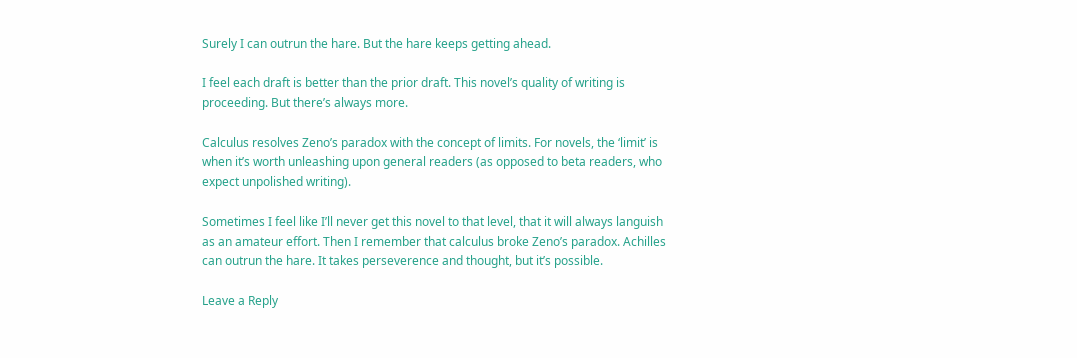Surely I can outrun the hare. But the hare keeps getting ahead.

I feel each draft is better than the prior draft. This novel’s quality of writing is proceeding. But there’s always more.

Calculus resolves Zeno’s paradox with the concept of limits. For novels, the ‘limit’ is when it’s worth unleashing upon general readers (as opposed to beta readers, who expect unpolished writing).

Sometimes I feel like I’ll never get this novel to that level, that it will always languish as an amateur effort. Then I remember that calculus broke Zeno’s paradox. Achilles can outrun the hare. It takes perseverence and thought, but it’s possible.

Leave a Reply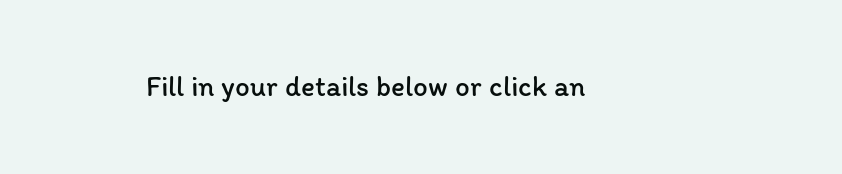Fill in your details below or click an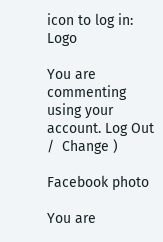icon to log in: Logo

You are commenting using your account. Log Out /  Change )

Facebook photo

You are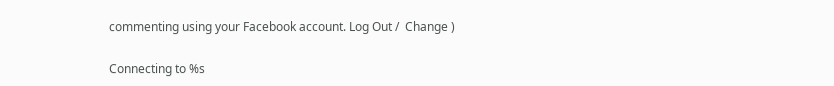commenting using your Facebook account. Log Out /  Change )

Connecting to %s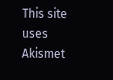This site uses Akismet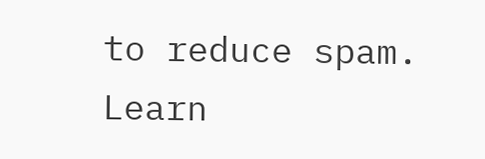to reduce spam. Learn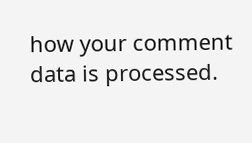how your comment data is processed.